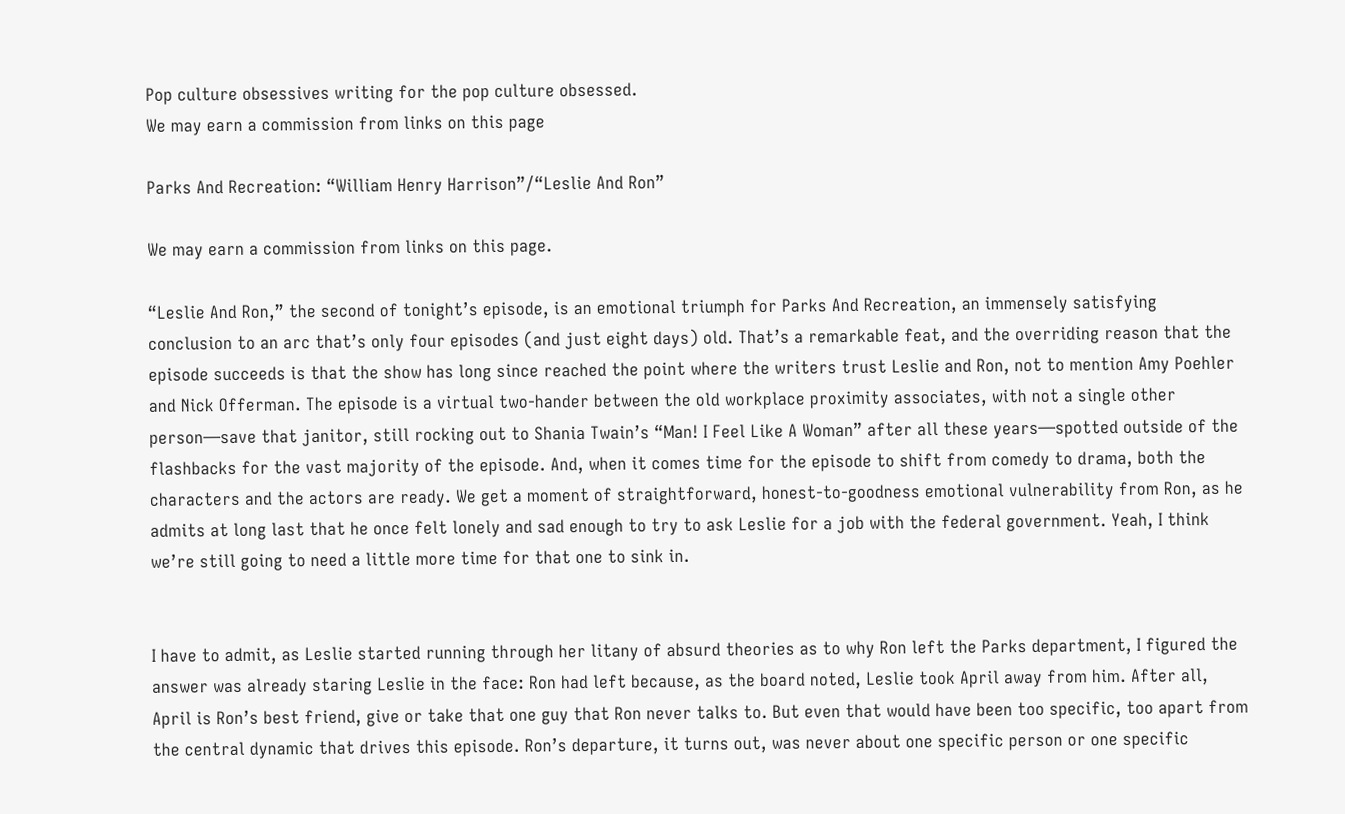Pop culture obsessives writing for the pop culture obsessed.
We may earn a commission from links on this page

Parks And Recreation: “William Henry Harrison”/“Leslie And Ron”

We may earn a commission from links on this page.

“Leslie And Ron,” the second of tonight’s episode, is an emotional triumph for Parks And Recreation, an immensely satisfying conclusion to an arc that’s only four episodes (and just eight days) old. That’s a remarkable feat, and the overriding reason that the episode succeeds is that the show has long since reached the point where the writers trust Leslie and Ron, not to mention Amy Poehler and Nick Offerman. The episode is a virtual two-hander between the old workplace proximity associates, with not a single other person—save that janitor, still rocking out to Shania Twain’s “Man! I Feel Like A Woman” after all these years—spotted outside of the flashbacks for the vast majority of the episode. And, when it comes time for the episode to shift from comedy to drama, both the characters and the actors are ready. We get a moment of straightforward, honest-to-goodness emotional vulnerability from Ron, as he admits at long last that he once felt lonely and sad enough to try to ask Leslie for a job with the federal government. Yeah, I think we’re still going to need a little more time for that one to sink in.


I have to admit, as Leslie started running through her litany of absurd theories as to why Ron left the Parks department, I figured the answer was already staring Leslie in the face: Ron had left because, as the board noted, Leslie took April away from him. After all, April is Ron’s best friend, give or take that one guy that Ron never talks to. But even that would have been too specific, too apart from the central dynamic that drives this episode. Ron’s departure, it turns out, was never about one specific person or one specific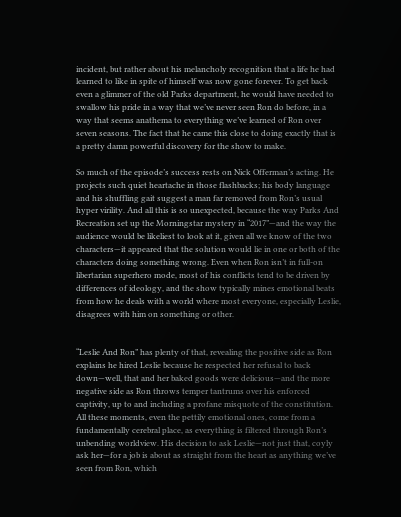incident, but rather about his melancholy recognition that a life he had learned to like in spite of himself was now gone forever. To get back even a glimmer of the old Parks department, he would have needed to swallow his pride in a way that we’ve never seen Ron do before, in a way that seems anathema to everything we’ve learned of Ron over seven seasons. The fact that he came this close to doing exactly that is a pretty damn powerful discovery for the show to make.

So much of the episode’s success rests on Nick Offerman’s acting. He projects such quiet heartache in those flashbacks; his body language and his shuffling gait suggest a man far removed from Ron’s usual hyper virility. And all this is so unexpected, because the way Parks And Recreation set up the Morningstar mystery in “2017”—and the way the audience would be likeliest to look at it, given all we know of the two characters—it appeared that the solution would lie in one or both of the characters doing something wrong. Even when Ron isn’t in full-on libertarian superhero mode, most of his conflicts tend to be driven by differences of ideology, and the show typically mines emotional beats from how he deals with a world where most everyone, especially Leslie, disagrees with him on something or other.


“Leslie And Ron” has plenty of that, revealing the positive side as Ron explains he hired Leslie because he respected her refusal to back down—well, that and her baked goods were delicious—and the more negative side as Ron throws temper tantrums over his enforced captivity, up to and including a profane misquote of the constitution. All these moments, even the pettily emotional ones, come from a fundamentally cerebral place, as everything is filtered through Ron’s unbending worldview. His decision to ask Leslie—not just that, coyly ask her—for a job is about as straight from the heart as anything we’ve seen from Ron, which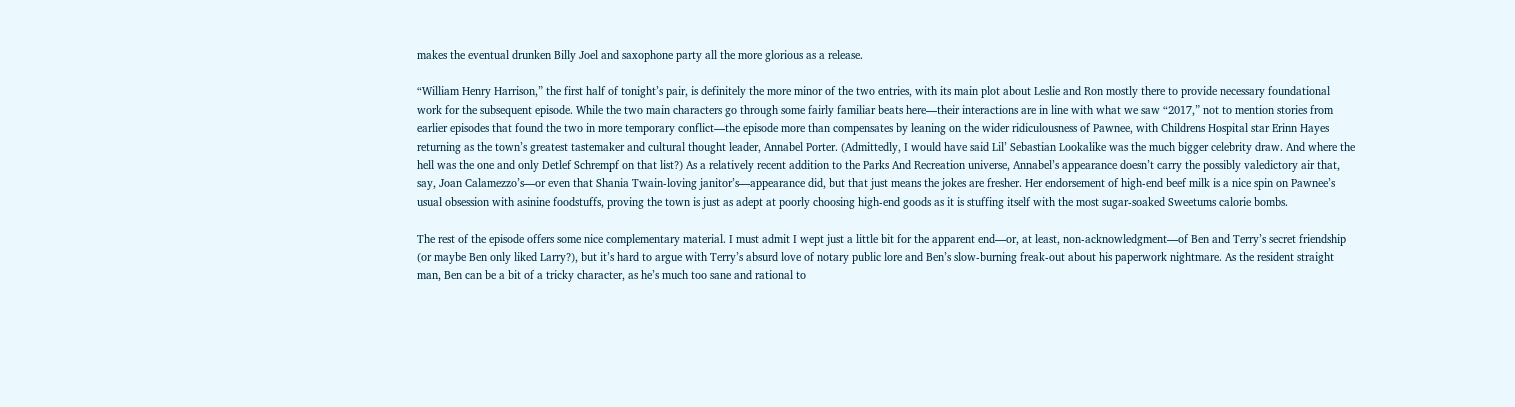makes the eventual drunken Billy Joel and saxophone party all the more glorious as a release.

“William Henry Harrison,” the first half of tonight’s pair, is definitely the more minor of the two entries, with its main plot about Leslie and Ron mostly there to provide necessary foundational work for the subsequent episode. While the two main characters go through some fairly familiar beats here—their interactions are in line with what we saw “2017,” not to mention stories from earlier episodes that found the two in more temporary conflict—the episode more than compensates by leaning on the wider ridiculousness of Pawnee, with Childrens Hospital star Erinn Hayes returning as the town’s greatest tastemaker and cultural thought leader, Annabel Porter. (Admittedly, I would have said Lil’ Sebastian Lookalike was the much bigger celebrity draw. And where the hell was the one and only Detlef Schrempf on that list?) As a relatively recent addition to the Parks And Recreation universe, Annabel’s appearance doesn’t carry the possibly valedictory air that, say, Joan Calamezzo’s—or even that Shania Twain-loving janitor’s—appearance did, but that just means the jokes are fresher. Her endorsement of high-end beef milk is a nice spin on Pawnee’s usual obsession with asinine foodstuffs, proving the town is just as adept at poorly choosing high-end goods as it is stuffing itself with the most sugar-soaked Sweetums calorie bombs.

The rest of the episode offers some nice complementary material. I must admit I wept just a little bit for the apparent end—or, at least, non-acknowledgment—of Ben and Terry’s secret friendship (or maybe Ben only liked Larry?), but it’s hard to argue with Terry’s absurd love of notary public lore and Ben’s slow-burning freak-out about his paperwork nightmare. As the resident straight man, Ben can be a bit of a tricky character, as he’s much too sane and rational to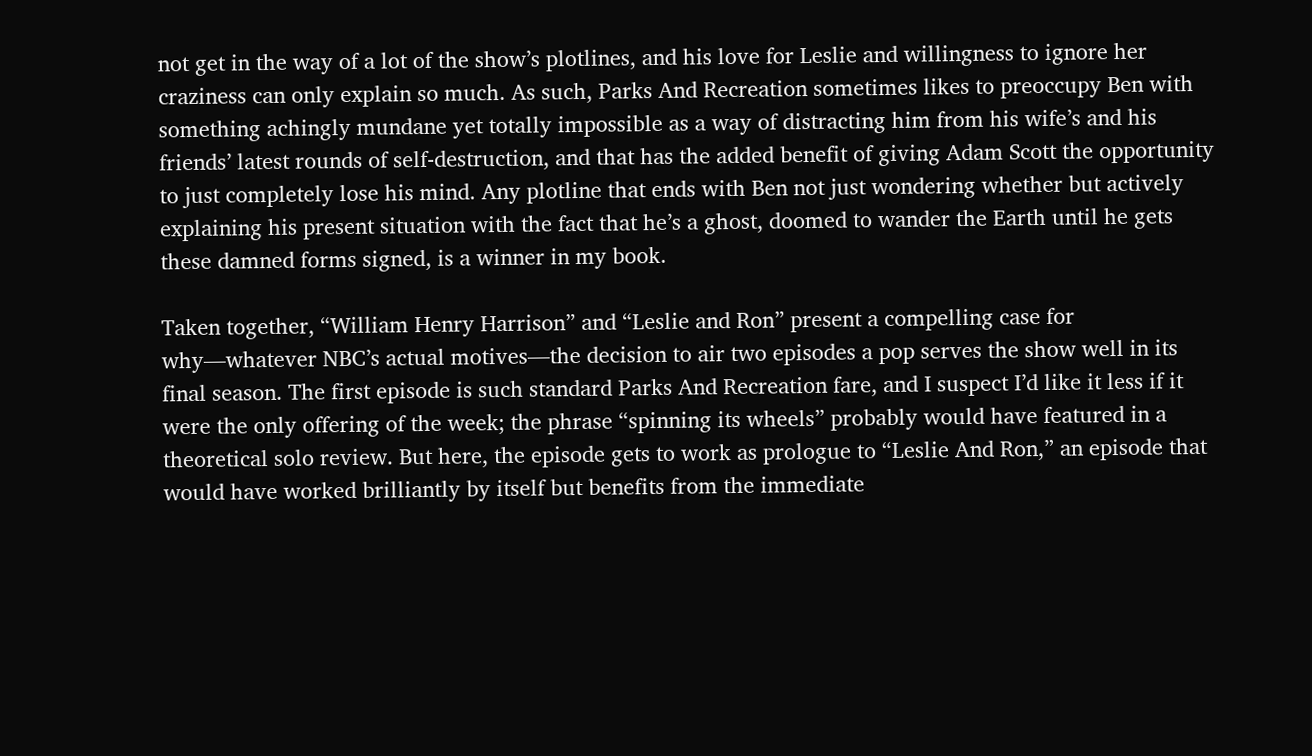not get in the way of a lot of the show’s plotlines, and his love for Leslie and willingness to ignore her craziness can only explain so much. As such, Parks And Recreation sometimes likes to preoccupy Ben with something achingly mundane yet totally impossible as a way of distracting him from his wife’s and his friends’ latest rounds of self-destruction, and that has the added benefit of giving Adam Scott the opportunity to just completely lose his mind. Any plotline that ends with Ben not just wondering whether but actively explaining his present situation with the fact that he’s a ghost, doomed to wander the Earth until he gets these damned forms signed, is a winner in my book.

Taken together, “William Henry Harrison” and “Leslie and Ron” present a compelling case for why—whatever NBC’s actual motives—the decision to air two episodes a pop serves the show well in its final season. The first episode is such standard Parks And Recreation fare, and I suspect I’d like it less if it were the only offering of the week; the phrase “spinning its wheels” probably would have featured in a theoretical solo review. But here, the episode gets to work as prologue to “Leslie And Ron,” an episode that would have worked brilliantly by itself but benefits from the immediate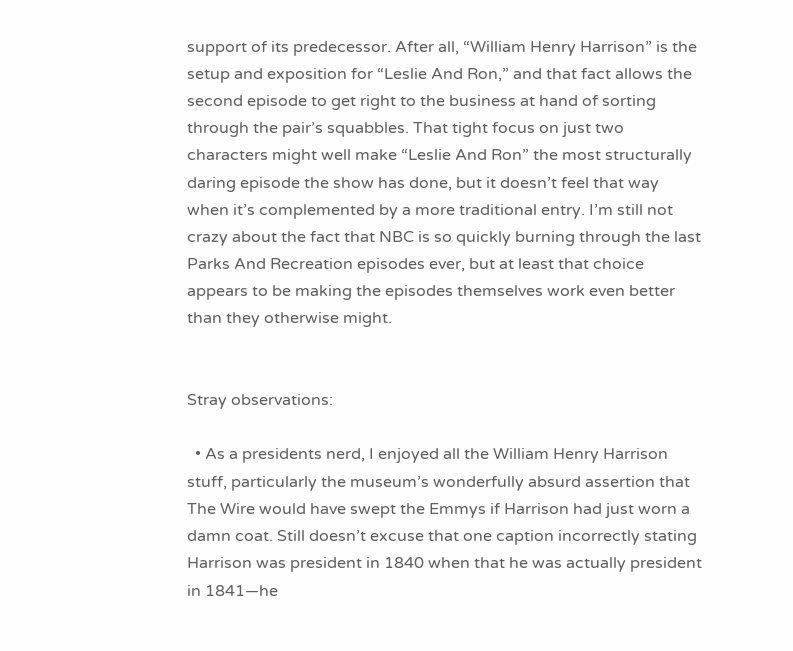support of its predecessor. After all, “William Henry Harrison” is the setup and exposition for “Leslie And Ron,” and that fact allows the second episode to get right to the business at hand of sorting through the pair’s squabbles. That tight focus on just two characters might well make “Leslie And Ron” the most structurally daring episode the show has done, but it doesn’t feel that way when it’s complemented by a more traditional entry. I’m still not crazy about the fact that NBC is so quickly burning through the last Parks And Recreation episodes ever, but at least that choice appears to be making the episodes themselves work even better than they otherwise might.


Stray observations:

  • As a presidents nerd, I enjoyed all the William Henry Harrison stuff, particularly the museum’s wonderfully absurd assertion that The Wire would have swept the Emmys if Harrison had just worn a damn coat. Still doesn’t excuse that one caption incorrectly stating Harrison was president in 1840 when that he was actually president in 1841—he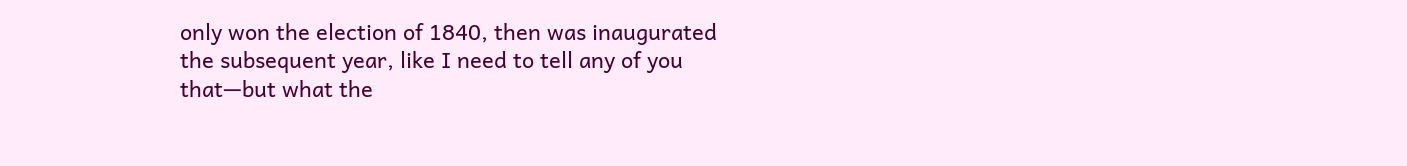only won the election of 1840, then was inaugurated the subsequent year, like I need to tell any of you that—but what the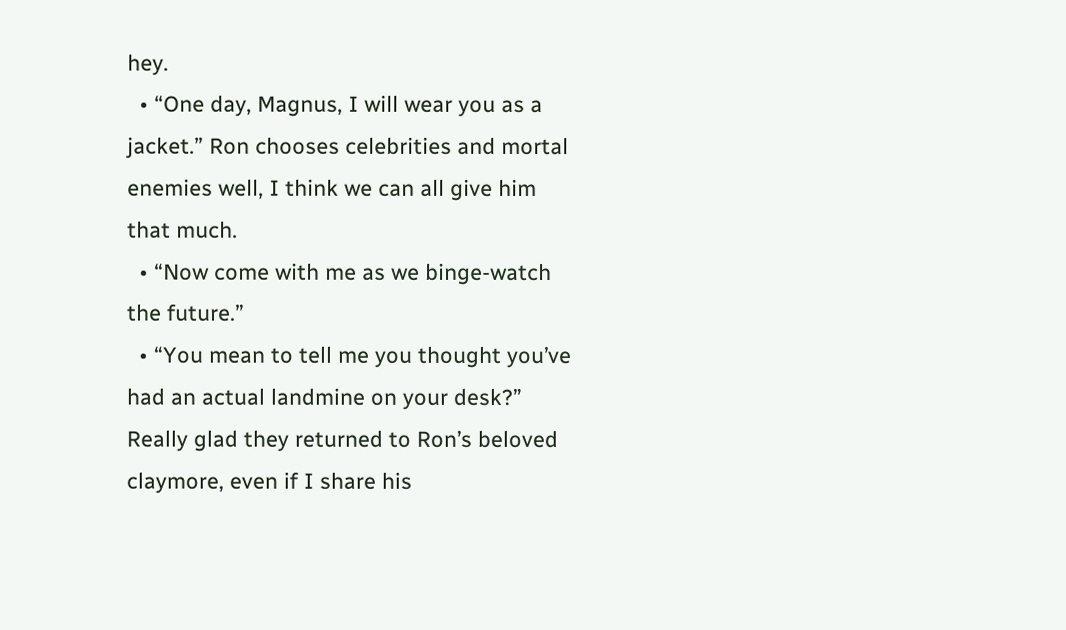hey.
  • “One day, Magnus, I will wear you as a jacket.” Ron chooses celebrities and mortal enemies well, I think we can all give him that much.
  • “Now come with me as we binge-watch the future.”
  • “You mean to tell me you thought you’ve had an actual landmine on your desk?” Really glad they returned to Ron’s beloved claymore, even if I share his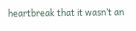heartbreak that it wasn’t an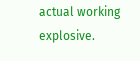actual working explosive.